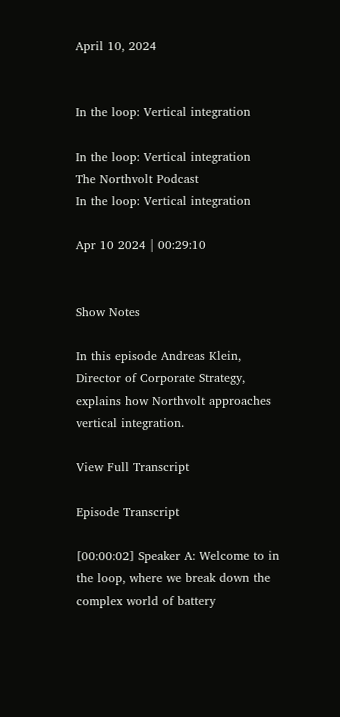April 10, 2024


In the loop: Vertical integration

In the loop: Vertical integration
The Northvolt Podcast
In the loop: Vertical integration

Apr 10 2024 | 00:29:10


Show Notes

In this episode Andreas Klein, Director of Corporate Strategy, explains how Northvolt approaches vertical integration.

View Full Transcript

Episode Transcript

[00:00:02] Speaker A: Welcome to in the loop, where we break down the complex world of battery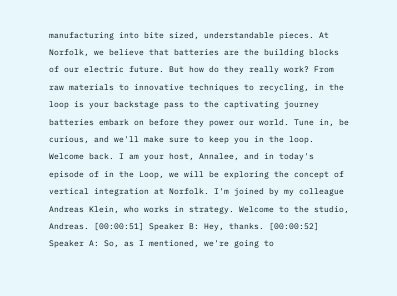manufacturing into bite sized, understandable pieces. At Norfolk, we believe that batteries are the building blocks of our electric future. But how do they really work? From raw materials to innovative techniques to recycling, in the loop is your backstage pass to the captivating journey batteries embark on before they power our world. Tune in, be curious, and we'll make sure to keep you in the loop. Welcome back. I am your host, Annalee, and in today's episode of in the Loop, we will be exploring the concept of vertical integration at Norfolk. I'm joined by my colleague Andreas Klein, who works in strategy. Welcome to the studio, Andreas. [00:00:51] Speaker B: Hey, thanks. [00:00:52] Speaker A: So, as I mentioned, we're going to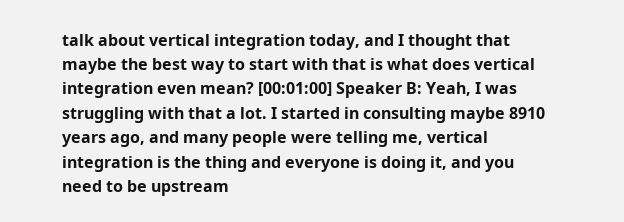talk about vertical integration today, and I thought that maybe the best way to start with that is what does vertical integration even mean? [00:01:00] Speaker B: Yeah, I was struggling with that a lot. I started in consulting maybe 8910 years ago, and many people were telling me, vertical integration is the thing and everyone is doing it, and you need to be upstream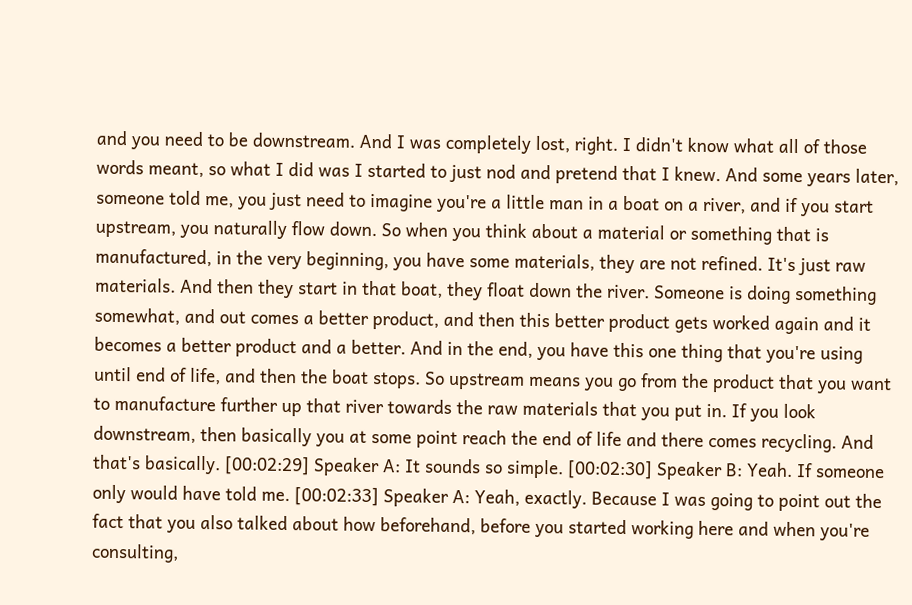and you need to be downstream. And I was completely lost, right. I didn't know what all of those words meant, so what I did was I started to just nod and pretend that I knew. And some years later, someone told me, you just need to imagine you're a little man in a boat on a river, and if you start upstream, you naturally flow down. So when you think about a material or something that is manufactured, in the very beginning, you have some materials, they are not refined. It's just raw materials. And then they start in that boat, they float down the river. Someone is doing something somewhat, and out comes a better product, and then this better product gets worked again and it becomes a better product and a better. And in the end, you have this one thing that you're using until end of life, and then the boat stops. So upstream means you go from the product that you want to manufacture further up that river towards the raw materials that you put in. If you look downstream, then basically you at some point reach the end of life and there comes recycling. And that's basically. [00:02:29] Speaker A: It sounds so simple. [00:02:30] Speaker B: Yeah. If someone only would have told me. [00:02:33] Speaker A: Yeah, exactly. Because I was going to point out the fact that you also talked about how beforehand, before you started working here and when you're consulting,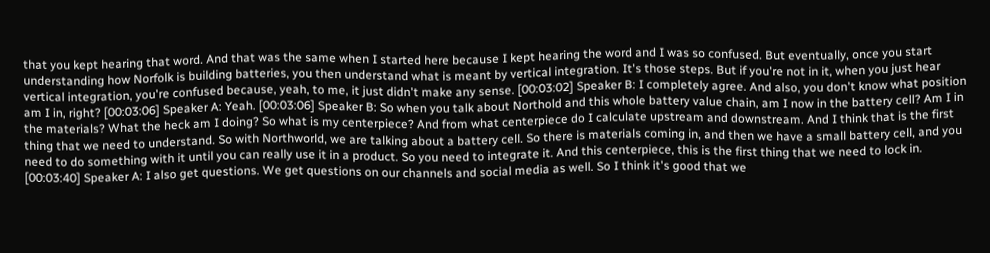that you kept hearing that word. And that was the same when I started here because I kept hearing the word and I was so confused. But eventually, once you start understanding how Norfolk is building batteries, you then understand what is meant by vertical integration. It's those steps. But if you're not in it, when you just hear vertical integration, you're confused because, yeah, to me, it just didn't make any sense. [00:03:02] Speaker B: I completely agree. And also, you don't know what position am I in, right? [00:03:06] Speaker A: Yeah. [00:03:06] Speaker B: So when you talk about Northold and this whole battery value chain, am I now in the battery cell? Am I in the materials? What the heck am I doing? So what is my centerpiece? And from what centerpiece do I calculate upstream and downstream. And I think that is the first thing that we need to understand. So with Northworld, we are talking about a battery cell. So there is materials coming in, and then we have a small battery cell, and you need to do something with it until you can really use it in a product. So you need to integrate it. And this centerpiece, this is the first thing that we need to lock in. [00:03:40] Speaker A: I also get questions. We get questions on our channels and social media as well. So I think it's good that we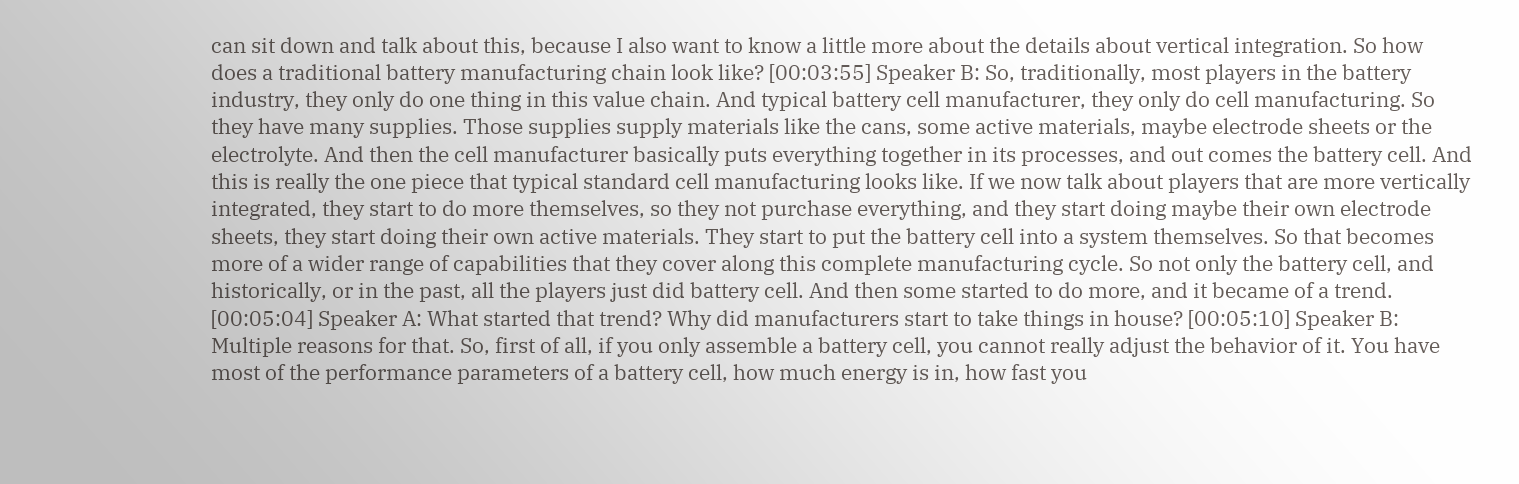can sit down and talk about this, because I also want to know a little more about the details about vertical integration. So how does a traditional battery manufacturing chain look like? [00:03:55] Speaker B: So, traditionally, most players in the battery industry, they only do one thing in this value chain. And typical battery cell manufacturer, they only do cell manufacturing. So they have many supplies. Those supplies supply materials like the cans, some active materials, maybe electrode sheets or the electrolyte. And then the cell manufacturer basically puts everything together in its processes, and out comes the battery cell. And this is really the one piece that typical standard cell manufacturing looks like. If we now talk about players that are more vertically integrated, they start to do more themselves, so they not purchase everything, and they start doing maybe their own electrode sheets, they start doing their own active materials. They start to put the battery cell into a system themselves. So that becomes more of a wider range of capabilities that they cover along this complete manufacturing cycle. So not only the battery cell, and historically, or in the past, all the players just did battery cell. And then some started to do more, and it became of a trend. [00:05:04] Speaker A: What started that trend? Why did manufacturers start to take things in house? [00:05:10] Speaker B: Multiple reasons for that. So, first of all, if you only assemble a battery cell, you cannot really adjust the behavior of it. You have most of the performance parameters of a battery cell, how much energy is in, how fast you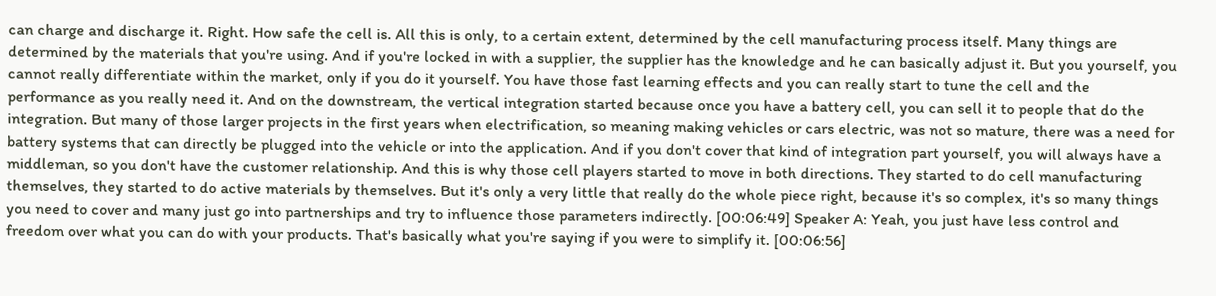can charge and discharge it. Right. How safe the cell is. All this is only, to a certain extent, determined by the cell manufacturing process itself. Many things are determined by the materials that you're using. And if you're locked in with a supplier, the supplier has the knowledge and he can basically adjust it. But you yourself, you cannot really differentiate within the market, only if you do it yourself. You have those fast learning effects and you can really start to tune the cell and the performance as you really need it. And on the downstream, the vertical integration started because once you have a battery cell, you can sell it to people that do the integration. But many of those larger projects in the first years when electrification, so meaning making vehicles or cars electric, was not so mature, there was a need for battery systems that can directly be plugged into the vehicle or into the application. And if you don't cover that kind of integration part yourself, you will always have a middleman, so you don't have the customer relationship. And this is why those cell players started to move in both directions. They started to do cell manufacturing themselves, they started to do active materials by themselves. But it's only a very little that really do the whole piece right, because it's so complex, it's so many things you need to cover and many just go into partnerships and try to influence those parameters indirectly. [00:06:49] Speaker A: Yeah, you just have less control and freedom over what you can do with your products. That's basically what you're saying if you were to simplify it. [00:06:56]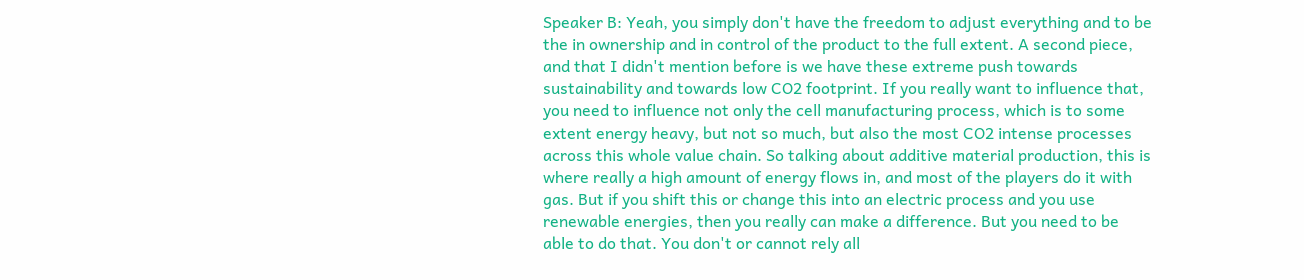Speaker B: Yeah, you simply don't have the freedom to adjust everything and to be the in ownership and in control of the product to the full extent. A second piece, and that I didn't mention before is we have these extreme push towards sustainability and towards low CO2 footprint. If you really want to influence that, you need to influence not only the cell manufacturing process, which is to some extent energy heavy, but not so much, but also the most CO2 intense processes across this whole value chain. So talking about additive material production, this is where really a high amount of energy flows in, and most of the players do it with gas. But if you shift this or change this into an electric process and you use renewable energies, then you really can make a difference. But you need to be able to do that. You don't or cannot rely all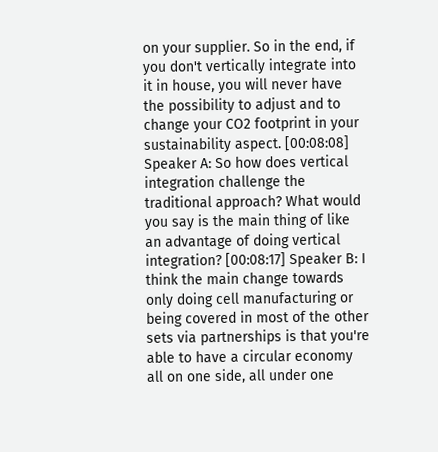on your supplier. So in the end, if you don't vertically integrate into it in house, you will never have the possibility to adjust and to change your CO2 footprint in your sustainability aspect. [00:08:08] Speaker A: So how does vertical integration challenge the traditional approach? What would you say is the main thing of like an advantage of doing vertical integration? [00:08:17] Speaker B: I think the main change towards only doing cell manufacturing or being covered in most of the other sets via partnerships is that you're able to have a circular economy all on one side, all under one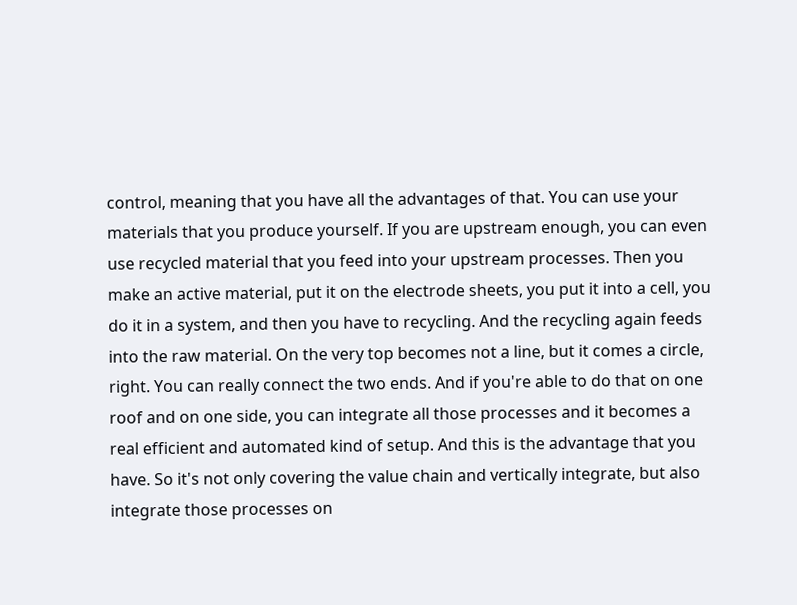control, meaning that you have all the advantages of that. You can use your materials that you produce yourself. If you are upstream enough, you can even use recycled material that you feed into your upstream processes. Then you make an active material, put it on the electrode sheets, you put it into a cell, you do it in a system, and then you have to recycling. And the recycling again feeds into the raw material. On the very top becomes not a line, but it comes a circle, right. You can really connect the two ends. And if you're able to do that on one roof and on one side, you can integrate all those processes and it becomes a real efficient and automated kind of setup. And this is the advantage that you have. So it's not only covering the value chain and vertically integrate, but also integrate those processes on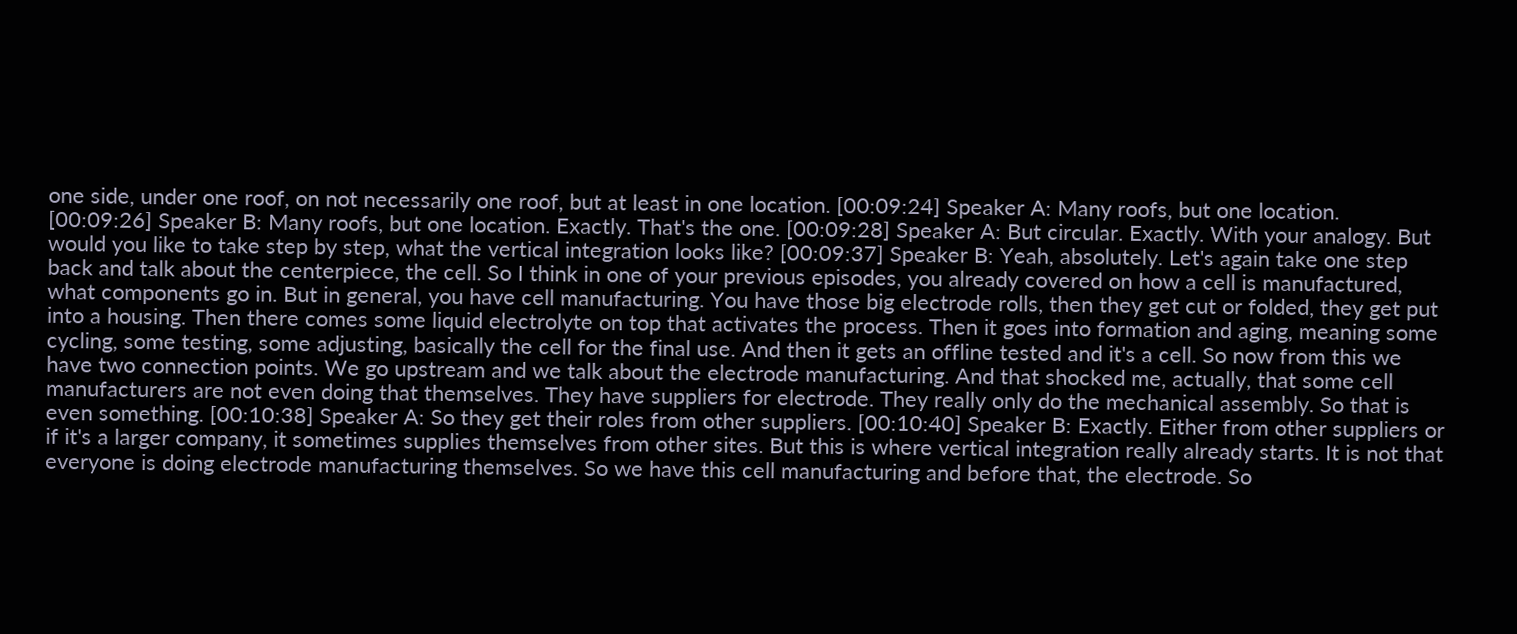one side, under one roof, on not necessarily one roof, but at least in one location. [00:09:24] Speaker A: Many roofs, but one location. [00:09:26] Speaker B: Many roofs, but one location. Exactly. That's the one. [00:09:28] Speaker A: But circular. Exactly. With your analogy. But would you like to take step by step, what the vertical integration looks like? [00:09:37] Speaker B: Yeah, absolutely. Let's again take one step back and talk about the centerpiece, the cell. So I think in one of your previous episodes, you already covered on how a cell is manufactured, what components go in. But in general, you have cell manufacturing. You have those big electrode rolls, then they get cut or folded, they get put into a housing. Then there comes some liquid electrolyte on top that activates the process. Then it goes into formation and aging, meaning some cycling, some testing, some adjusting, basically the cell for the final use. And then it gets an offline tested and it's a cell. So now from this we have two connection points. We go upstream and we talk about the electrode manufacturing. And that shocked me, actually, that some cell manufacturers are not even doing that themselves. They have suppliers for electrode. They really only do the mechanical assembly. So that is even something. [00:10:38] Speaker A: So they get their roles from other suppliers. [00:10:40] Speaker B: Exactly. Either from other suppliers or if it's a larger company, it sometimes supplies themselves from other sites. But this is where vertical integration really already starts. It is not that everyone is doing electrode manufacturing themselves. So we have this cell manufacturing and before that, the electrode. So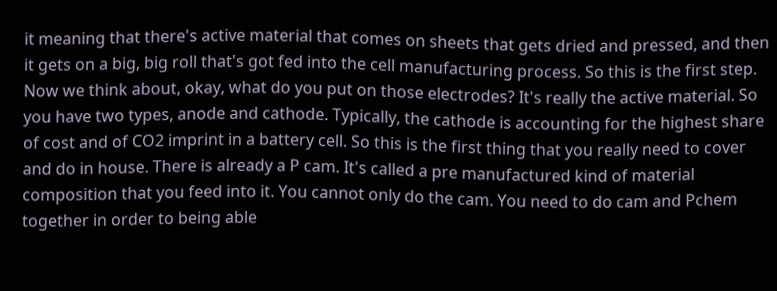it meaning that there's active material that comes on sheets that gets dried and pressed, and then it gets on a big, big roll that's got fed into the cell manufacturing process. So this is the first step. Now we think about, okay, what do you put on those electrodes? It's really the active material. So you have two types, anode and cathode. Typically, the cathode is accounting for the highest share of cost and of CO2 imprint in a battery cell. So this is the first thing that you really need to cover and do in house. There is already a P cam. It's called a pre manufactured kind of material composition that you feed into it. You cannot only do the cam. You need to do cam and Pchem together in order to being able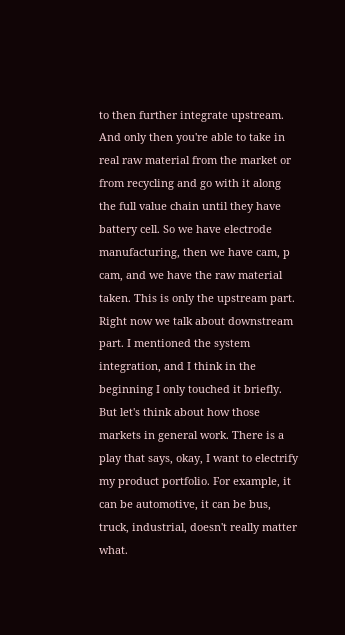to then further integrate upstream. And only then you're able to take in real raw material from the market or from recycling and go with it along the full value chain until they have battery cell. So we have electrode manufacturing, then we have cam, p cam, and we have the raw material taken. This is only the upstream part. Right now we talk about downstream part. I mentioned the system integration, and I think in the beginning I only touched it briefly. But let's think about how those markets in general work. There is a play that says, okay, I want to electrify my product portfolio. For example, it can be automotive, it can be bus, truck, industrial, doesn't really matter what.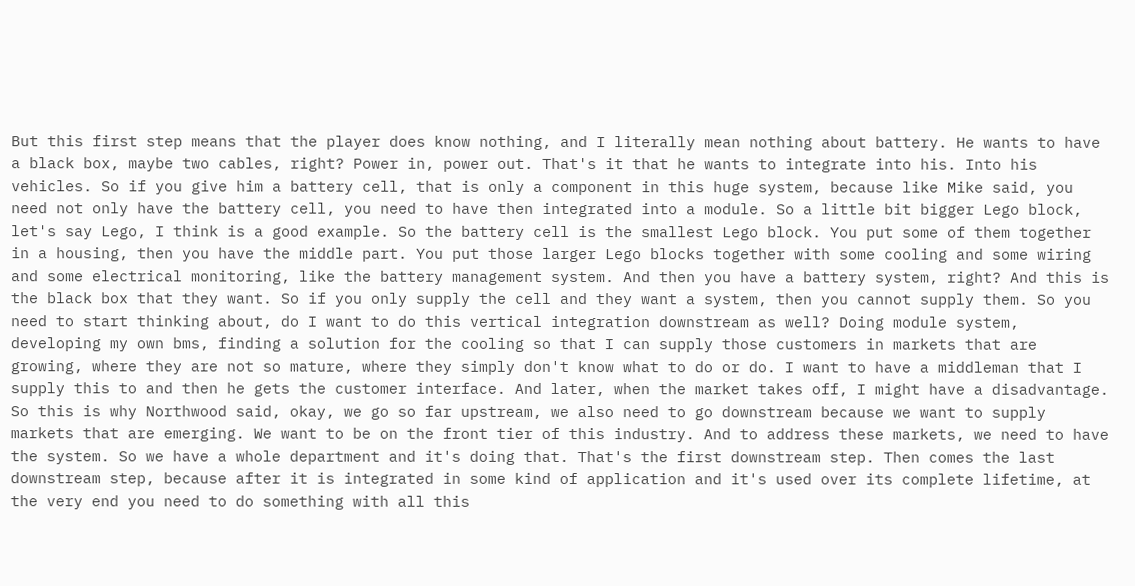But this first step means that the player does know nothing, and I literally mean nothing about battery. He wants to have a black box, maybe two cables, right? Power in, power out. That's it that he wants to integrate into his. Into his vehicles. So if you give him a battery cell, that is only a component in this huge system, because like Mike said, you need not only have the battery cell, you need to have then integrated into a module. So a little bit bigger Lego block, let's say Lego, I think is a good example. So the battery cell is the smallest Lego block. You put some of them together in a housing, then you have the middle part. You put those larger Lego blocks together with some cooling and some wiring and some electrical monitoring, like the battery management system. And then you have a battery system, right? And this is the black box that they want. So if you only supply the cell and they want a system, then you cannot supply them. So you need to start thinking about, do I want to do this vertical integration downstream as well? Doing module system, developing my own bms, finding a solution for the cooling so that I can supply those customers in markets that are growing, where they are not so mature, where they simply don't know what to do or do. I want to have a middleman that I supply this to and then he gets the customer interface. And later, when the market takes off, I might have a disadvantage. So this is why Northwood said, okay, we go so far upstream, we also need to go downstream because we want to supply markets that are emerging. We want to be on the front tier of this industry. And to address these markets, we need to have the system. So we have a whole department and it's doing that. That's the first downstream step. Then comes the last downstream step, because after it is integrated in some kind of application and it's used over its complete lifetime, at the very end you need to do something with all this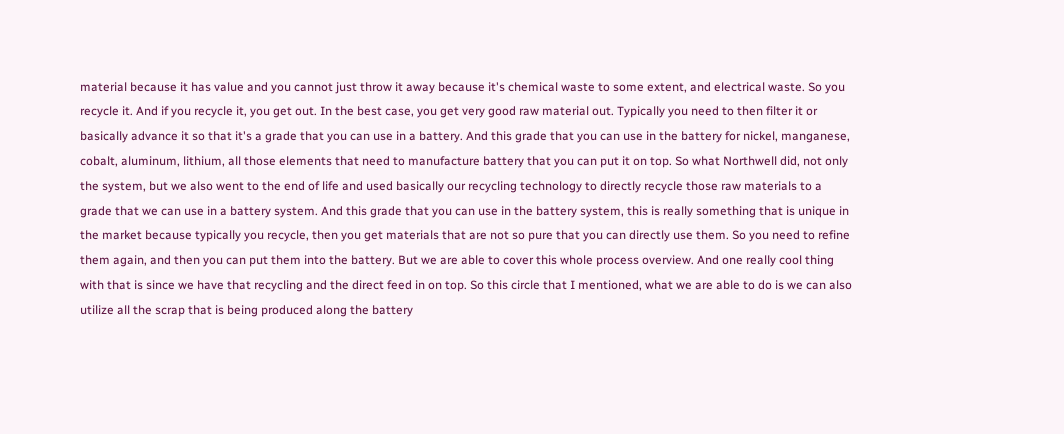material because it has value and you cannot just throw it away because it's chemical waste to some extent, and electrical waste. So you recycle it. And if you recycle it, you get out. In the best case, you get very good raw material out. Typically you need to then filter it or basically advance it so that it's a grade that you can use in a battery. And this grade that you can use in the battery for nickel, manganese, cobalt, aluminum, lithium, all those elements that need to manufacture battery that you can put it on top. So what Northwell did, not only the system, but we also went to the end of life and used basically our recycling technology to directly recycle those raw materials to a grade that we can use in a battery system. And this grade that you can use in the battery system, this is really something that is unique in the market because typically you recycle, then you get materials that are not so pure that you can directly use them. So you need to refine them again, and then you can put them into the battery. But we are able to cover this whole process overview. And one really cool thing with that is since we have that recycling and the direct feed in on top. So this circle that I mentioned, what we are able to do is we can also utilize all the scrap that is being produced along the battery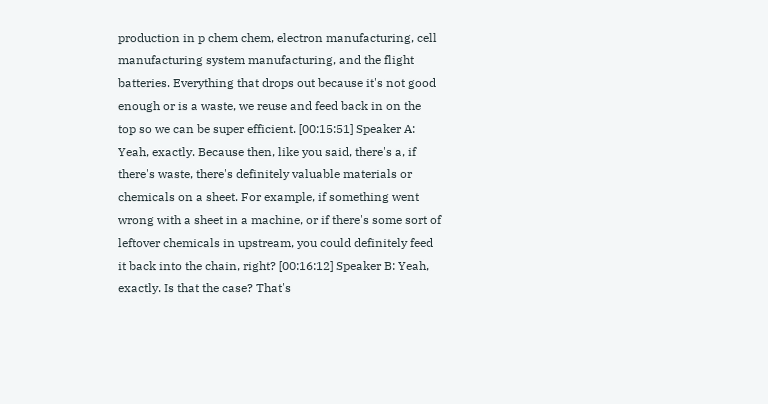production in p chem chem, electron manufacturing, cell manufacturing system manufacturing, and the flight batteries. Everything that drops out because it's not good enough or is a waste, we reuse and feed back in on the top so we can be super efficient. [00:15:51] Speaker A: Yeah, exactly. Because then, like you said, there's a, if there's waste, there's definitely valuable materials or chemicals on a sheet. For example, if something went wrong with a sheet in a machine, or if there's some sort of leftover chemicals in upstream, you could definitely feed it back into the chain, right? [00:16:12] Speaker B: Yeah, exactly. Is that the case? That's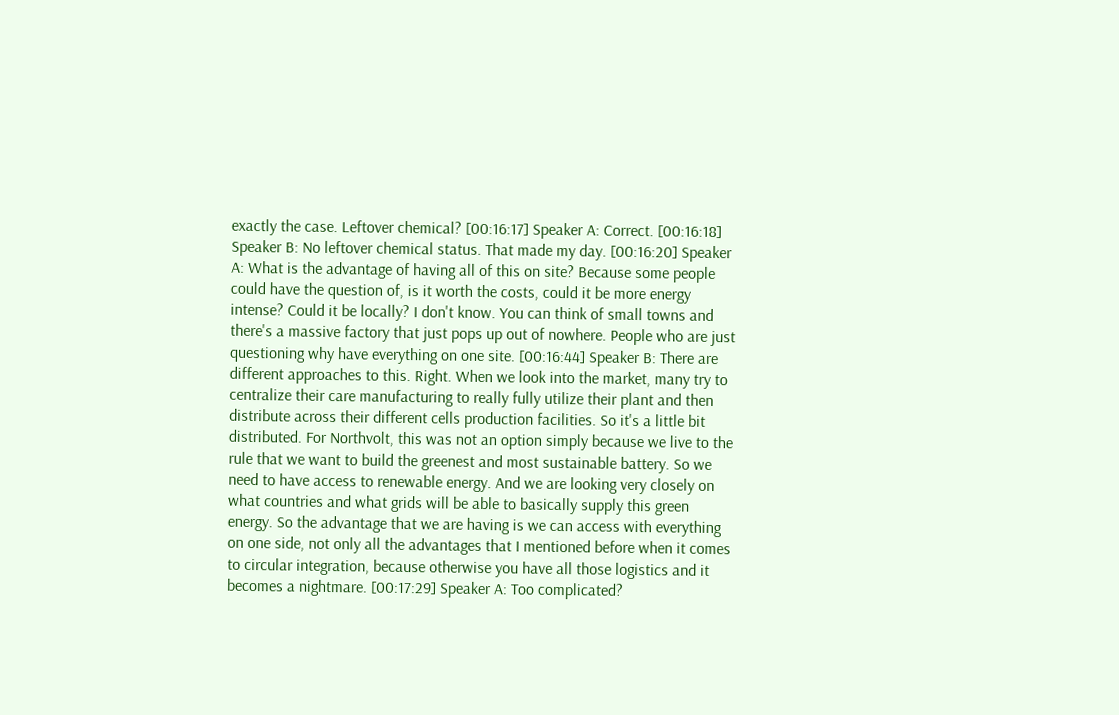exactly the case. Leftover chemical? [00:16:17] Speaker A: Correct. [00:16:18] Speaker B: No leftover chemical status. That made my day. [00:16:20] Speaker A: What is the advantage of having all of this on site? Because some people could have the question of, is it worth the costs, could it be more energy intense? Could it be locally? I don't know. You can think of small towns and there's a massive factory that just pops up out of nowhere. People who are just questioning why have everything on one site. [00:16:44] Speaker B: There are different approaches to this. Right. When we look into the market, many try to centralize their care manufacturing to really fully utilize their plant and then distribute across their different cells production facilities. So it's a little bit distributed. For Northvolt, this was not an option simply because we live to the rule that we want to build the greenest and most sustainable battery. So we need to have access to renewable energy. And we are looking very closely on what countries and what grids will be able to basically supply this green energy. So the advantage that we are having is we can access with everything on one side, not only all the advantages that I mentioned before when it comes to circular integration, because otherwise you have all those logistics and it becomes a nightmare. [00:17:29] Speaker A: Too complicated?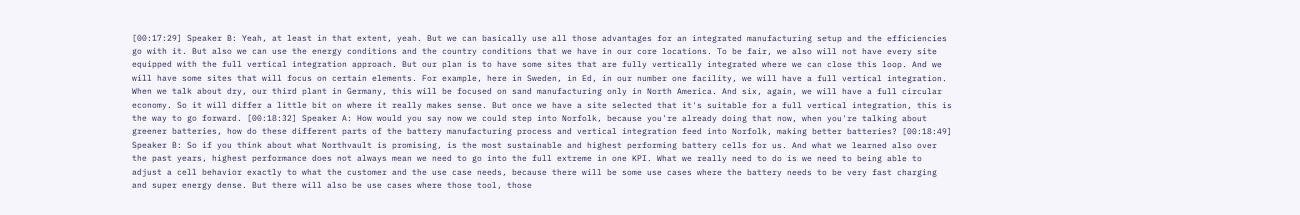[00:17:29] Speaker B: Yeah, at least in that extent, yeah. But we can basically use all those advantages for an integrated manufacturing setup and the efficiencies go with it. But also we can use the energy conditions and the country conditions that we have in our core locations. To be fair, we also will not have every site equipped with the full vertical integration approach. But our plan is to have some sites that are fully vertically integrated where we can close this loop. And we will have some sites that will focus on certain elements. For example, here in Sweden, in Ed, in our number one facility, we will have a full vertical integration. When we talk about dry, our third plant in Germany, this will be focused on sand manufacturing only in North America. And six, again, we will have a full circular economy. So it will differ a little bit on where it really makes sense. But once we have a site selected that it's suitable for a full vertical integration, this is the way to go forward. [00:18:32] Speaker A: How would you say now we could step into Norfolk, because you're already doing that now, when you're talking about greener batteries, how do these different parts of the battery manufacturing process and vertical integration feed into Norfolk, making better batteries? [00:18:49] Speaker B: So if you think about what Northvault is promising, is the most sustainable and highest performing battery cells for us. And what we learned also over the past years, highest performance does not always mean we need to go into the full extreme in one KPI. What we really need to do is we need to being able to adjust a cell behavior exactly to what the customer and the use case needs, because there will be some use cases where the battery needs to be very fast charging and super energy dense. But there will also be use cases where those tool, those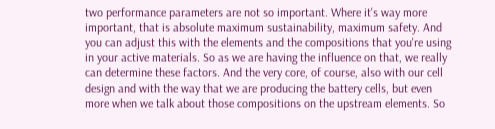two performance parameters are not so important. Where it's way more important, that is absolute maximum sustainability, maximum safety. And you can adjust this with the elements and the compositions that you're using in your active materials. So as we are having the influence on that, we really can determine these factors. And the very core, of course, also with our cell design and with the way that we are producing the battery cells, but even more when we talk about those compositions on the upstream elements. So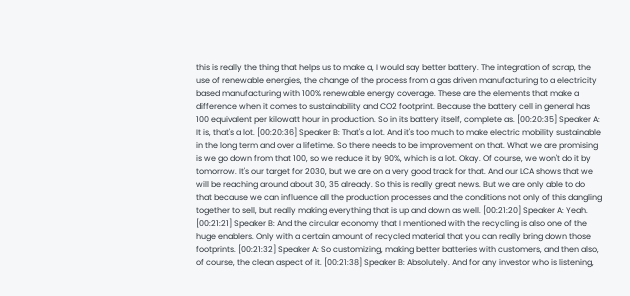this is really the thing that helps us to make a, I would say better battery. The integration of scrap, the use of renewable energies, the change of the process from a gas driven manufacturing to a electricity based manufacturing with 100% renewable energy coverage. These are the elements that make a difference when it comes to sustainability and CO2 footprint. Because the battery cell in general has 100 equivalent per kilowatt hour in production. So in its battery itself, complete as. [00:20:35] Speaker A: It is, that's a lot. [00:20:36] Speaker B: That's a lot. And it's too much to make electric mobility sustainable in the long term and over a lifetime. So there needs to be improvement on that. What we are promising is we go down from that 100, so we reduce it by 90%, which is a lot. Okay. Of course, we won't do it by tomorrow. It's our target for 2030, but we are on a very good track for that. And our LCA shows that we will be reaching around about 30, 35 already. So this is really great news. But we are only able to do that because we can influence all the production processes and the conditions not only of this dangling together to sell, but really making everything that is up and down as well. [00:21:20] Speaker A: Yeah. [00:21:21] Speaker B: And the circular economy that I mentioned with the recycling is also one of the huge enablers. Only with a certain amount of recycled material that you can really bring down those footprints. [00:21:32] Speaker A: So customizing, making better batteries with customers, and then also, of course, the clean aspect of it. [00:21:38] Speaker B: Absolutely. And for any investor who is listening,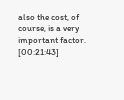also the cost, of course, is a very important factor. [00:21:43]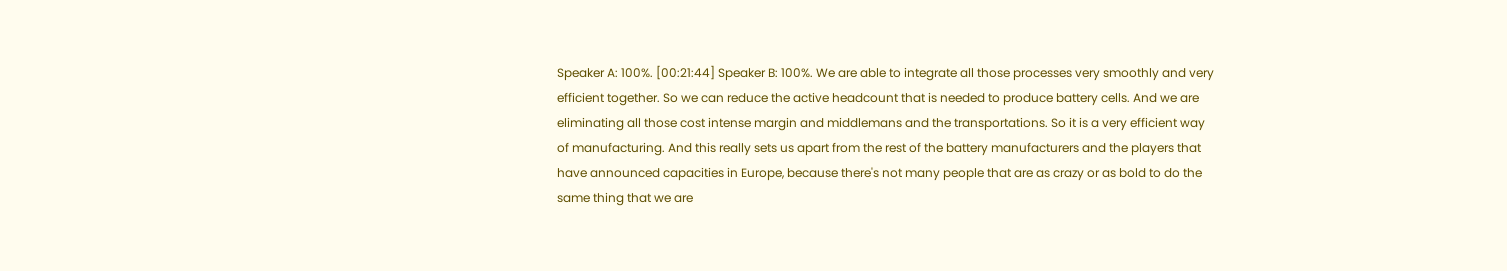Speaker A: 100%. [00:21:44] Speaker B: 100%. We are able to integrate all those processes very smoothly and very efficient together. So we can reduce the active headcount that is needed to produce battery cells. And we are eliminating all those cost intense margin and middlemans and the transportations. So it is a very efficient way of manufacturing. And this really sets us apart from the rest of the battery manufacturers and the players that have announced capacities in Europe, because there's not many people that are as crazy or as bold to do the same thing that we are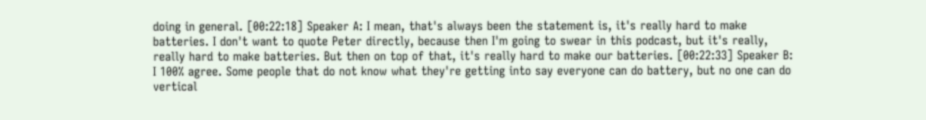doing in general. [00:22:18] Speaker A: I mean, that's always been the statement is, it's really hard to make batteries. I don't want to quote Peter directly, because then I'm going to swear in this podcast, but it's really, really hard to make batteries. But then on top of that, it's really hard to make our batteries. [00:22:33] Speaker B: I 100% agree. Some people that do not know what they're getting into say everyone can do battery, but no one can do vertical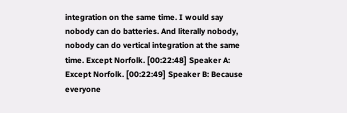integration on the same time. I would say nobody can do batteries. And literally nobody, nobody can do vertical integration at the same time. Except Norfolk. [00:22:48] Speaker A: Except Norfolk. [00:22:49] Speaker B: Because everyone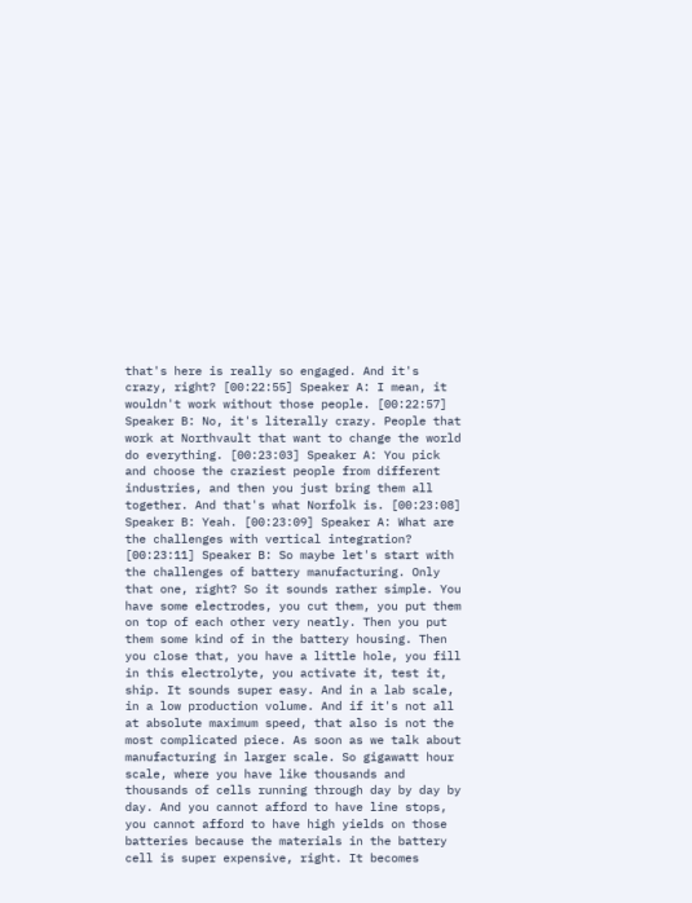that's here is really so engaged. And it's crazy, right? [00:22:55] Speaker A: I mean, it wouldn't work without those people. [00:22:57] Speaker B: No, it's literally crazy. People that work at Northvault that want to change the world do everything. [00:23:03] Speaker A: You pick and choose the craziest people from different industries, and then you just bring them all together. And that's what Norfolk is. [00:23:08] Speaker B: Yeah. [00:23:09] Speaker A: What are the challenges with vertical integration? [00:23:11] Speaker B: So maybe let's start with the challenges of battery manufacturing. Only that one, right? So it sounds rather simple. You have some electrodes, you cut them, you put them on top of each other very neatly. Then you put them some kind of in the battery housing. Then you close that, you have a little hole, you fill in this electrolyte, you activate it, test it, ship. It sounds super easy. And in a lab scale, in a low production volume. And if it's not all at absolute maximum speed, that also is not the most complicated piece. As soon as we talk about manufacturing in larger scale. So gigawatt hour scale, where you have like thousands and thousands of cells running through day by day by day. And you cannot afford to have line stops, you cannot afford to have high yields on those batteries because the materials in the battery cell is super expensive, right. It becomes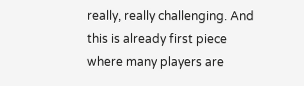really, really challenging. And this is already first piece where many players are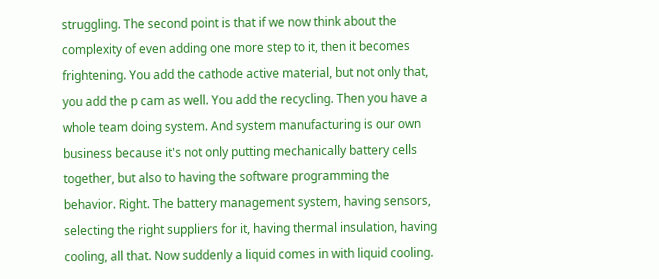struggling. The second point is that if we now think about the complexity of even adding one more step to it, then it becomes frightening. You add the cathode active material, but not only that, you add the p cam as well. You add the recycling. Then you have a whole team doing system. And system manufacturing is our own business because it's not only putting mechanically battery cells together, but also to having the software programming the behavior. Right. The battery management system, having sensors, selecting the right suppliers for it, having thermal insulation, having cooling, all that. Now suddenly a liquid comes in with liquid cooling.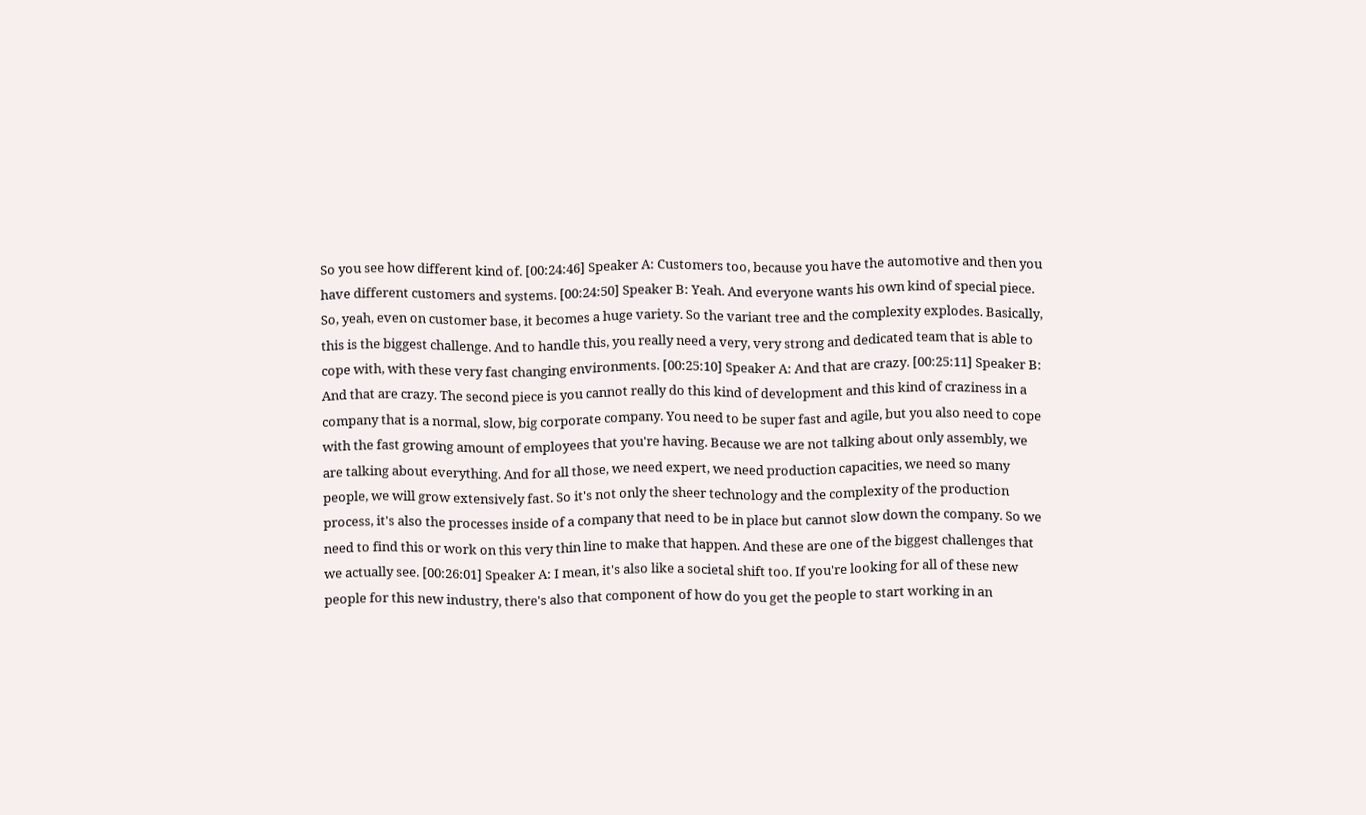So you see how different kind of. [00:24:46] Speaker A: Customers too, because you have the automotive and then you have different customers and systems. [00:24:50] Speaker B: Yeah. And everyone wants his own kind of special piece. So, yeah, even on customer base, it becomes a huge variety. So the variant tree and the complexity explodes. Basically, this is the biggest challenge. And to handle this, you really need a very, very strong and dedicated team that is able to cope with, with these very fast changing environments. [00:25:10] Speaker A: And that are crazy. [00:25:11] Speaker B: And that are crazy. The second piece is you cannot really do this kind of development and this kind of craziness in a company that is a normal, slow, big corporate company. You need to be super fast and agile, but you also need to cope with the fast growing amount of employees that you're having. Because we are not talking about only assembly, we are talking about everything. And for all those, we need expert, we need production capacities, we need so many people, we will grow extensively fast. So it's not only the sheer technology and the complexity of the production process, it's also the processes inside of a company that need to be in place but cannot slow down the company. So we need to find this or work on this very thin line to make that happen. And these are one of the biggest challenges that we actually see. [00:26:01] Speaker A: I mean, it's also like a societal shift too. If you're looking for all of these new people for this new industry, there's also that component of how do you get the people to start working in an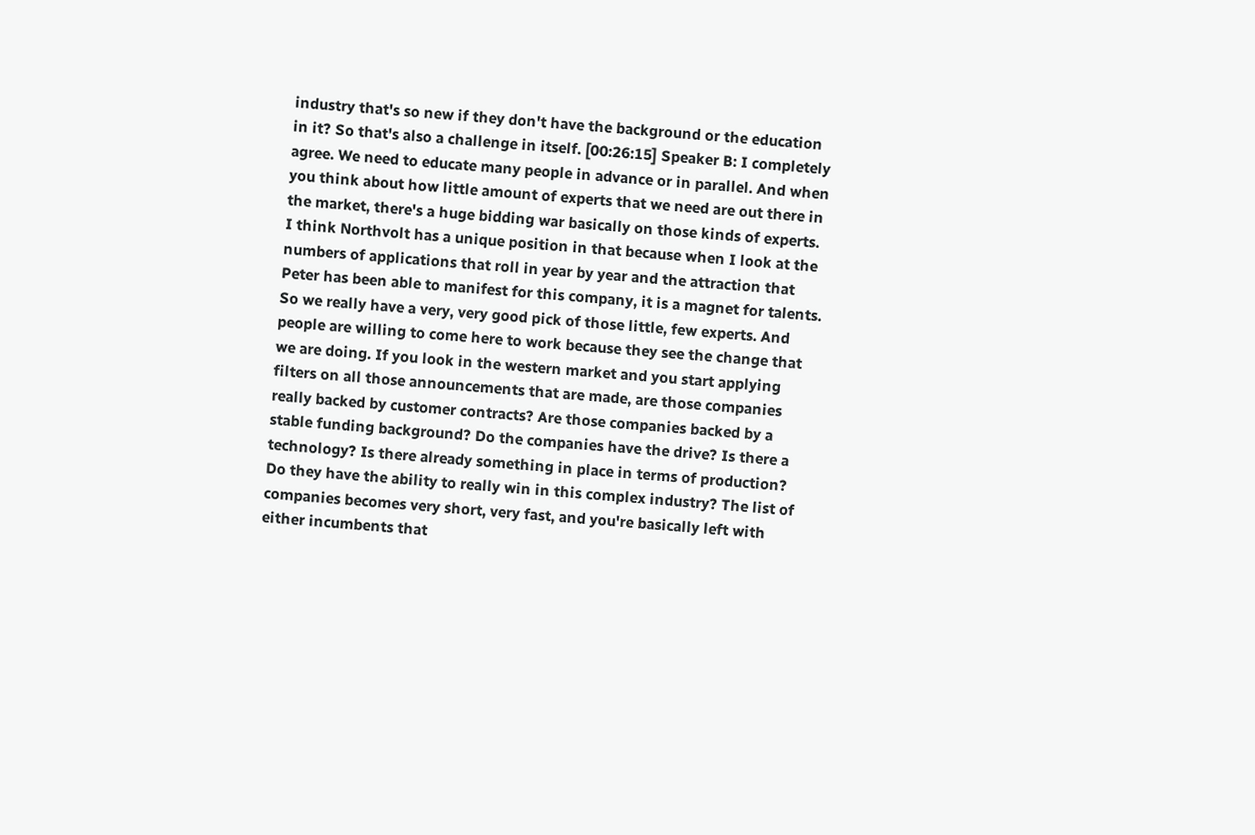industry that's so new if they don't have the background or the education in it? So that's also a challenge in itself. [00:26:15] Speaker B: I completely agree. We need to educate many people in advance or in parallel. And when you think about how little amount of experts that we need are out there in the market, there's a huge bidding war basically on those kinds of experts. I think Northvolt has a unique position in that because when I look at the numbers of applications that roll in year by year and the attraction that Peter has been able to manifest for this company, it is a magnet for talents. So we really have a very, very good pick of those little, few experts. And people are willing to come here to work because they see the change that we are doing. If you look in the western market and you start applying filters on all those announcements that are made, are those companies really backed by customer contracts? Are those companies backed by a stable funding background? Do the companies have the drive? Is there a technology? Is there already something in place in terms of production? Do they have the ability to really win in this complex industry? The list of companies becomes very short, very fast, and you're basically left with either incumbents that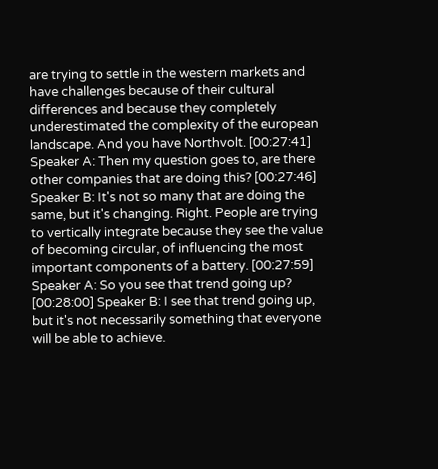are trying to settle in the western markets and have challenges because of their cultural differences and because they completely underestimated the complexity of the european landscape. And you have Northvolt. [00:27:41] Speaker A: Then my question goes to, are there other companies that are doing this? [00:27:46] Speaker B: It's not so many that are doing the same, but it's changing. Right. People are trying to vertically integrate because they see the value of becoming circular, of influencing the most important components of a battery. [00:27:59] Speaker A: So you see that trend going up? [00:28:00] Speaker B: I see that trend going up, but it's not necessarily something that everyone will be able to achieve.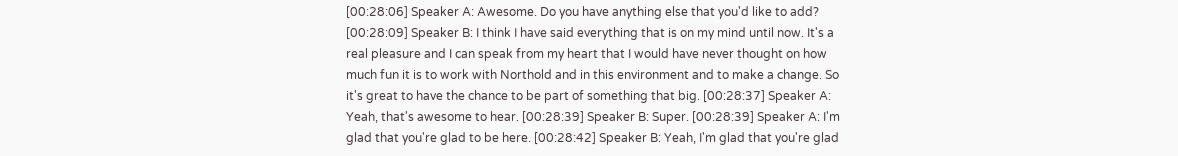[00:28:06] Speaker A: Awesome. Do you have anything else that you'd like to add? [00:28:09] Speaker B: I think I have said everything that is on my mind until now. It's a real pleasure and I can speak from my heart that I would have never thought on how much fun it is to work with Northold and in this environment and to make a change. So it's great to have the chance to be part of something that big. [00:28:37] Speaker A: Yeah, that's awesome to hear. [00:28:39] Speaker B: Super. [00:28:39] Speaker A: I'm glad that you're glad to be here. [00:28:42] Speaker B: Yeah, I'm glad that you're glad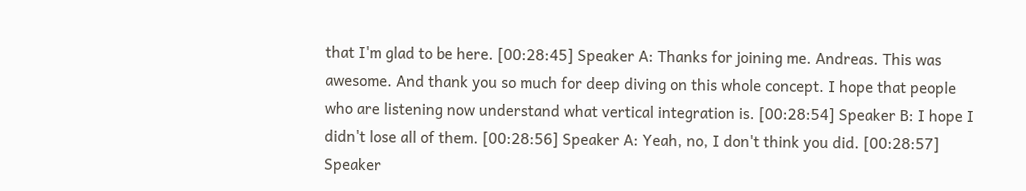that I'm glad to be here. [00:28:45] Speaker A: Thanks for joining me. Andreas. This was awesome. And thank you so much for deep diving on this whole concept. I hope that people who are listening now understand what vertical integration is. [00:28:54] Speaker B: I hope I didn't lose all of them. [00:28:56] Speaker A: Yeah, no, I don't think you did. [00:28:57] Speaker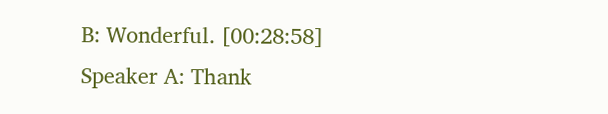B: Wonderful. [00:28:58] Speaker A: Thank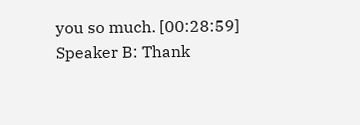you so much. [00:28:59] Speaker B: Thank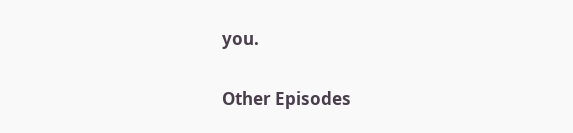you.

Other Episodes